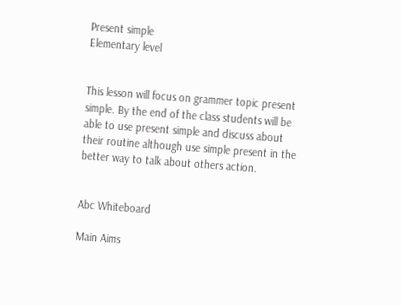Present simple
Elementary level


This lesson will focus on grammer topic present simple. By the end of the class students will be able to use present simple and discuss about their routine although use simple present in the better way to talk about others action.


Abc Whiteboard

Main Aims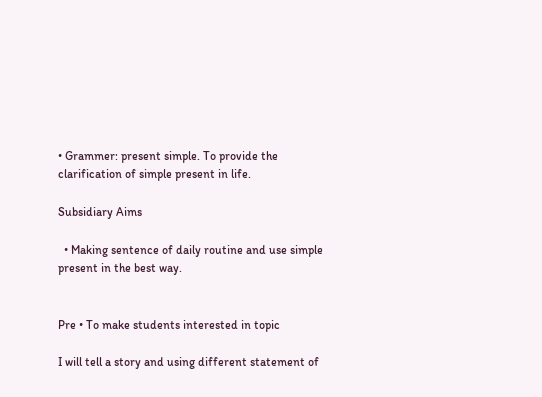• Grammer: present simple. To provide the clarification of simple present in life.

Subsidiary Aims

  • Making sentence of daily routine and use simple present in the best way.


Pre • To make students interested in topic

I will tell a story and using different statement of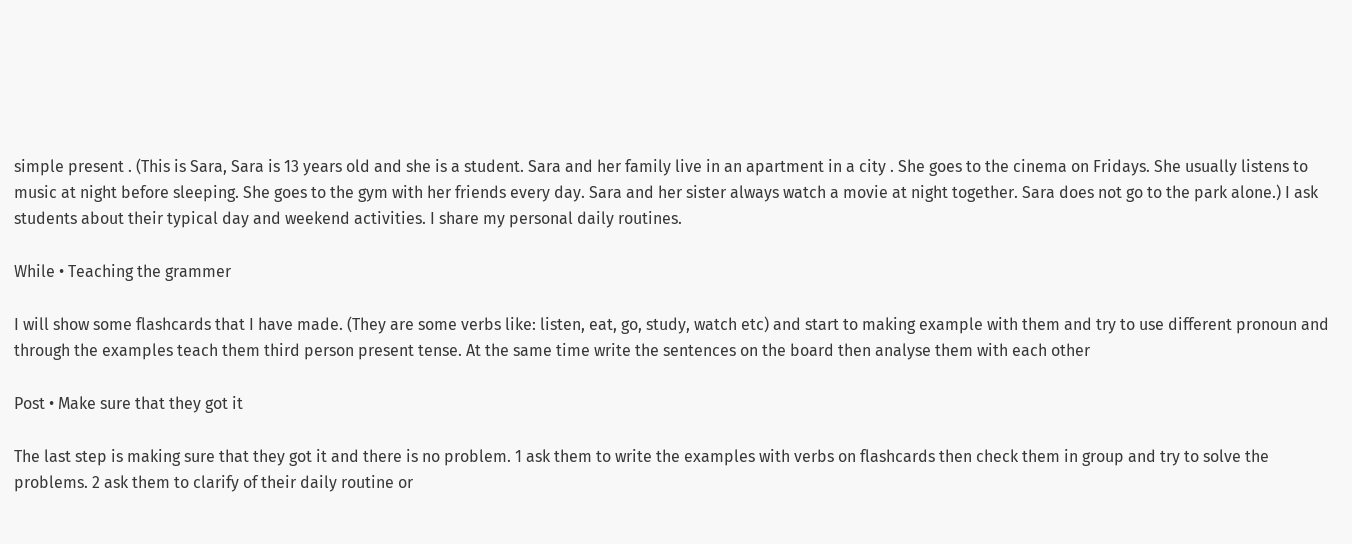simple present . (This is Sara, Sara is 13 years old and she is a student. Sara and her family live in an apartment in a city . She goes to the cinema on Fridays. She usually listens to music at night before sleeping. She goes to the gym with her friends every day. Sara and her sister always watch a movie at night together. Sara does not go to the park alone.) I ask students about their typical day and weekend activities. I share my personal daily routines.

While • Teaching the grammer

I will show some flashcards that I have made. (They are some verbs like: listen, eat, go, study, watch etc) and start to making example with them and try to use different pronoun and through the examples teach them third person present tense. At the same time write the sentences on the board then analyse them with each other

Post • Make sure that they got it

The last step is making sure that they got it and there is no problem. 1 ask them to write the examples with verbs on flashcards then check them in group and try to solve the problems. 2 ask them to clarify of their daily routine or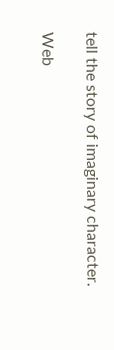tell the story of imaginary character.

Web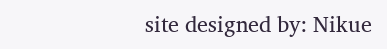site designed by: Nikue